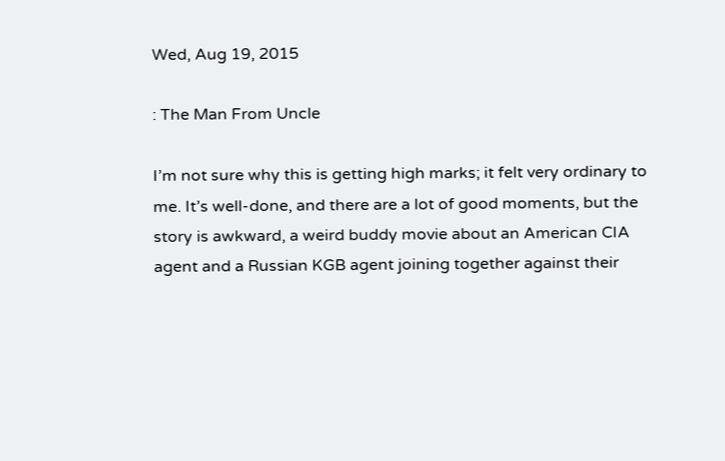Wed, Aug 19, 2015

: The Man From Uncle

I’m not sure why this is getting high marks; it felt very ordinary to me. It’s well-done, and there are a lot of good moments, but the story is awkward, a weird buddy movie about an American CIA agent and a Russian KGB agent joining together against their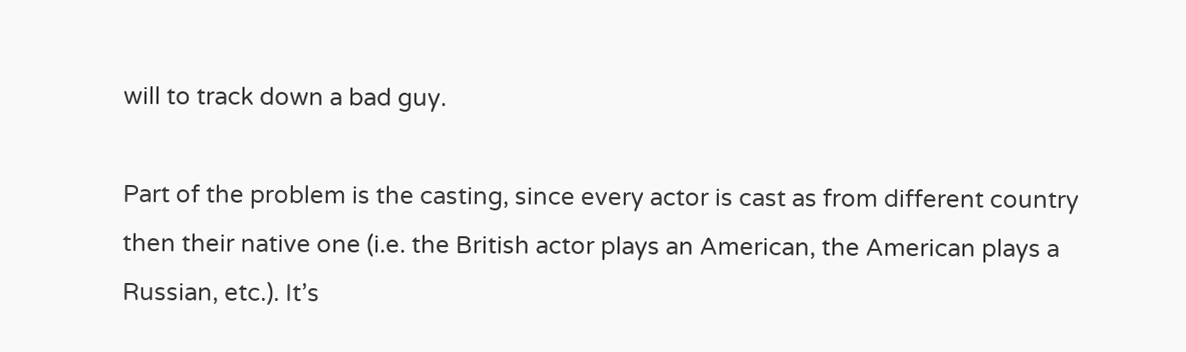will to track down a bad guy.

Part of the problem is the casting, since every actor is cast as from different country then their native one (i.e. the British actor plays an American, the American plays a Russian, etc.). It’s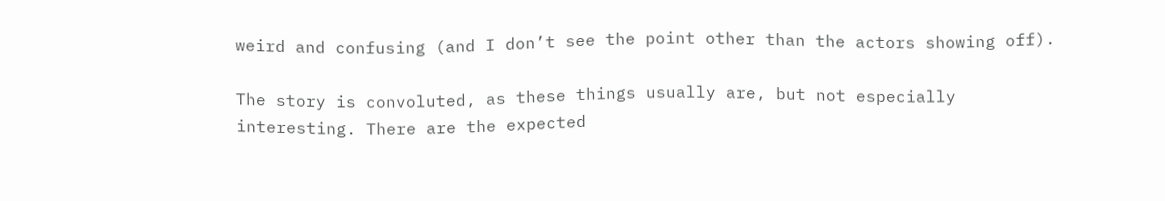weird and confusing (and I don’t see the point other than the actors showing off).

The story is convoluted, as these things usually are, but not especially interesting. There are the expected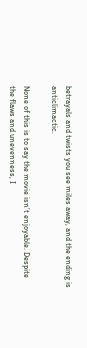betrayals and twists you see miles away, and the ending is anticlimactic.

None of this is to say the movie isn’t enjoyable. Despite the flaws and unevenness, I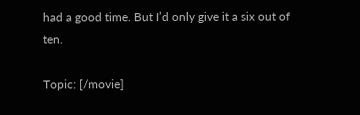had a good time. But I’d only give it a six out of ten.

Topic: [/movie]